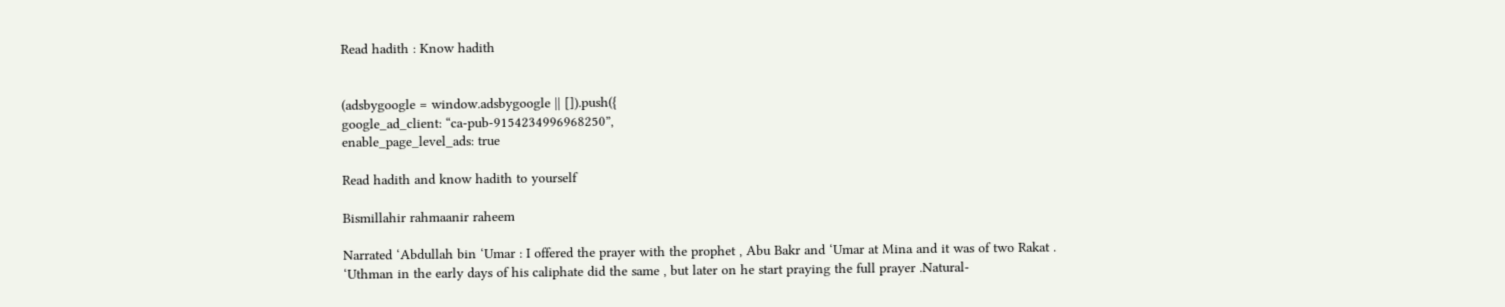Read hadith : Know hadith


(adsbygoogle = window.adsbygoogle || []).push({
google_ad_client: “ca-pub-9154234996968250”,
enable_page_level_ads: true

Read hadith and know hadith to yourself

Bismillahir rahmaanir raheem

Narrated ‘Abdullah bin ‘Umar : I offered the prayer with the prophet , Abu Bakr and ‘Umar at Mina and it was of two Rakat . ‘Uthman in the early days of his caliphate did the same , but later on he start praying the full prayer .Natural-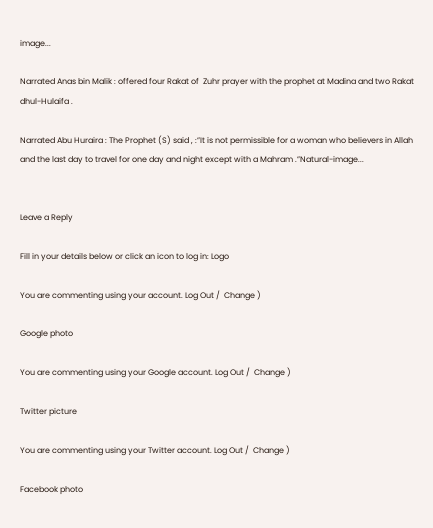image...

Narrated Anas bin Malik : offered four Rakat of  Zuhr prayer with the prophet at Madina and two Rakat dhul-Hulaifa .

Narrated Abu Huraira : The Prophet (S) said , :”It is not permissible for a woman who believers in Allah and the last day to travel for one day and night except with a Mahram .”Natural-image...


Leave a Reply

Fill in your details below or click an icon to log in: Logo

You are commenting using your account. Log Out /  Change )

Google photo

You are commenting using your Google account. Log Out /  Change )

Twitter picture

You are commenting using your Twitter account. Log Out /  Change )

Facebook photo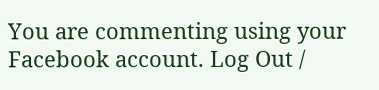You are commenting using your Facebook account. Log Out /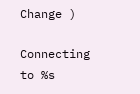Change )

Connecting to %s